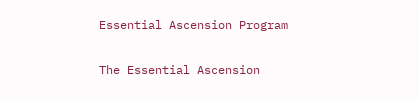Essential Ascension Program

The Essential Ascension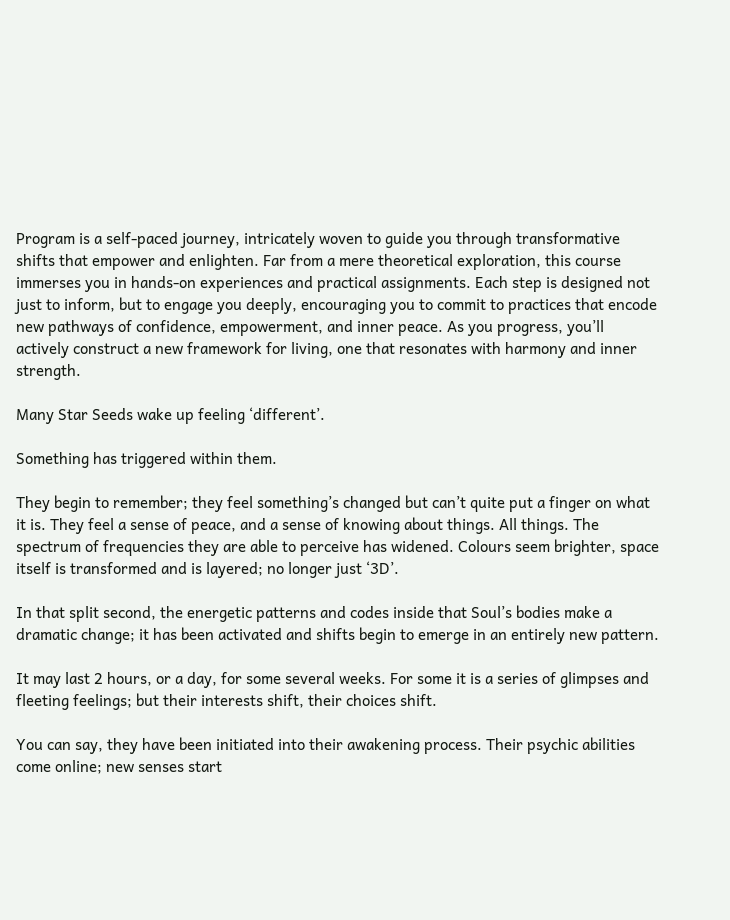Program is a self-paced journey, intricately woven to guide you through transformative shifts that empower and enlighten. Far from a mere theoretical exploration, this course immerses you in hands-on experiences and practical assignments. Each step is designed not just to inform, but to engage you deeply, encouraging you to commit to practices that encode new pathways of confidence, empowerment, and inner peace. As you progress, you’ll actively construct a new framework for living, one that resonates with harmony and inner strength.

Many Star Seeds wake up feeling ‘different’.

Something has triggered within them.

They begin to remember; they feel something’s changed but can’t quite put a finger on what it is. They feel a sense of peace, and a sense of knowing about things. All things. The spectrum of frequencies they are able to perceive has widened. Colours seem brighter, space itself is transformed and is layered; no longer just ‘3D’.

In that split second, the energetic patterns and codes inside that Soul’s bodies make a dramatic change; it has been activated and shifts begin to emerge in an entirely new pattern.

It may last 2 hours, or a day, for some several weeks. For some it is a series of glimpses and fleeting feelings; but their interests shift, their choices shift.

You can say, they have been initiated into their awakening process. Their psychic abilities come online; new senses start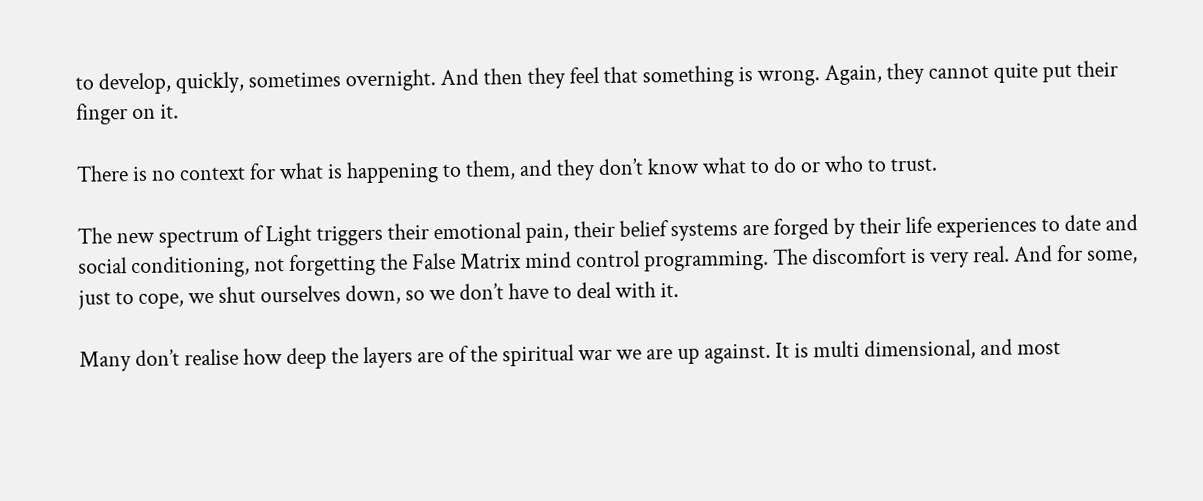to develop, quickly, sometimes overnight. And then they feel that something is wrong. Again, they cannot quite put their finger on it.

There is no context for what is happening to them, and they don’t know what to do or who to trust.

The new spectrum of Light triggers their emotional pain, their belief systems are forged by their life experiences to date and social conditioning, not forgetting the False Matrix mind control programming. The discomfort is very real. And for some, just to cope, we shut ourselves down, so we don’t have to deal with it.

Many don’t realise how deep the layers are of the spiritual war we are up against. It is multi dimensional, and most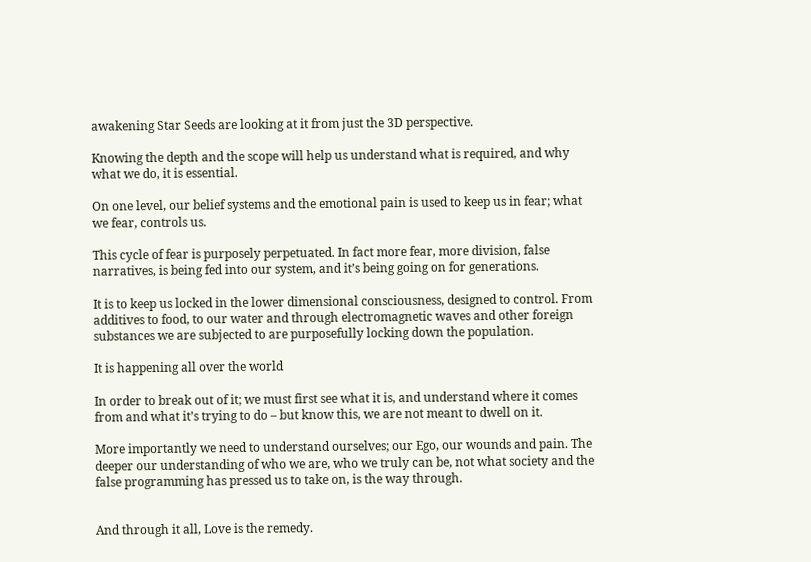awakening Star Seeds are looking at it from just the 3D perspective.

Knowing the depth and the scope will help us understand what is required, and why what we do, it is essential.

On one level, our belief systems and the emotional pain is used to keep us in fear; what we fear, controls us.

This cycle of fear is purposely perpetuated. In fact more fear, more division, false narratives, is being fed into our system, and it’s being going on for generations.

It is to keep us locked in the lower dimensional consciousness, designed to control. From additives to food, to our water and through electromagnetic waves and other foreign substances we are subjected to are purposefully locking down the population.

It is happening all over the world

In order to break out of it; we must first see what it is, and understand where it comes from and what it’s trying to do – but know this, we are not meant to dwell on it.

More importantly we need to understand ourselves; our Ego, our wounds and pain. The deeper our understanding of who we are, who we truly can be, not what society and the false programming has pressed us to take on, is the way through.


And through it all, Love is the remedy.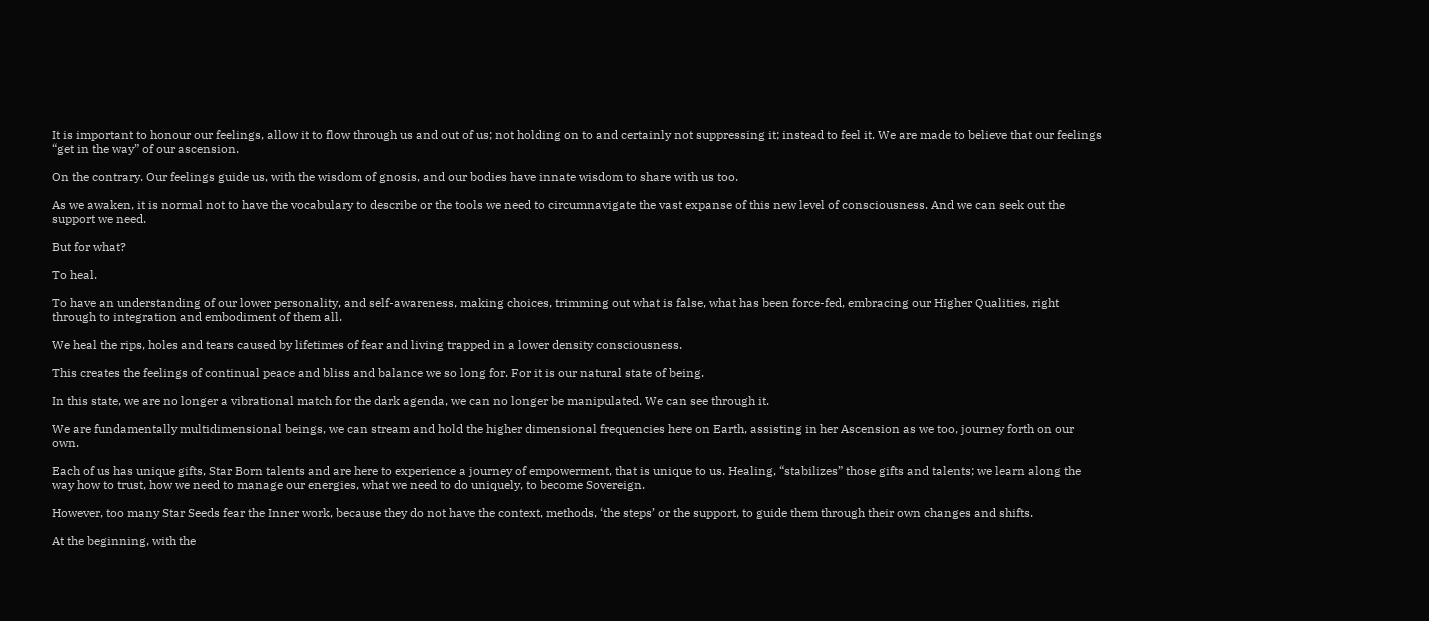It is important to honour our feelings, allow it to flow through us and out of us; not holding on to and certainly not suppressing it; instead to feel it. We are made to believe that our feelings “get in the way” of our ascension.

On the contrary. Our feelings guide us, with the wisdom of gnosis, and our bodies have innate wisdom to share with us too.

As we awaken, it is normal not to have the vocabulary to describe or the tools we need to circumnavigate the vast expanse of this new level of consciousness. And we can seek out the support we need.

But for what?

To heal.

To have an understanding of our lower personality, and self-awareness, making choices, trimming out what is false, what has been force-fed, embracing our Higher Qualities, right through to integration and embodiment of them all.

We heal the rips, holes and tears caused by lifetimes of fear and living trapped in a lower density consciousness.

This creates the feelings of continual peace and bliss and balance we so long for. For it is our natural state of being.

In this state, we are no longer a vibrational match for the dark agenda, we can no longer be manipulated. We can see through it.

We are fundamentally multidimensional beings, we can stream and hold the higher dimensional frequencies here on Earth, assisting in her Ascension as we too, journey forth on our own.

Each of us has unique gifts, Star Born talents and are here to experience a journey of empowerment, that is unique to us. Healing, “stabilizes” those gifts and talents; we learn along the way how to trust, how we need to manage our energies, what we need to do uniquely, to become Sovereign.

However, too many Star Seeds fear the Inner work, because they do not have the context, methods, ‘the steps’ or the support, to guide them through their own changes and shifts.

At the beginning, with the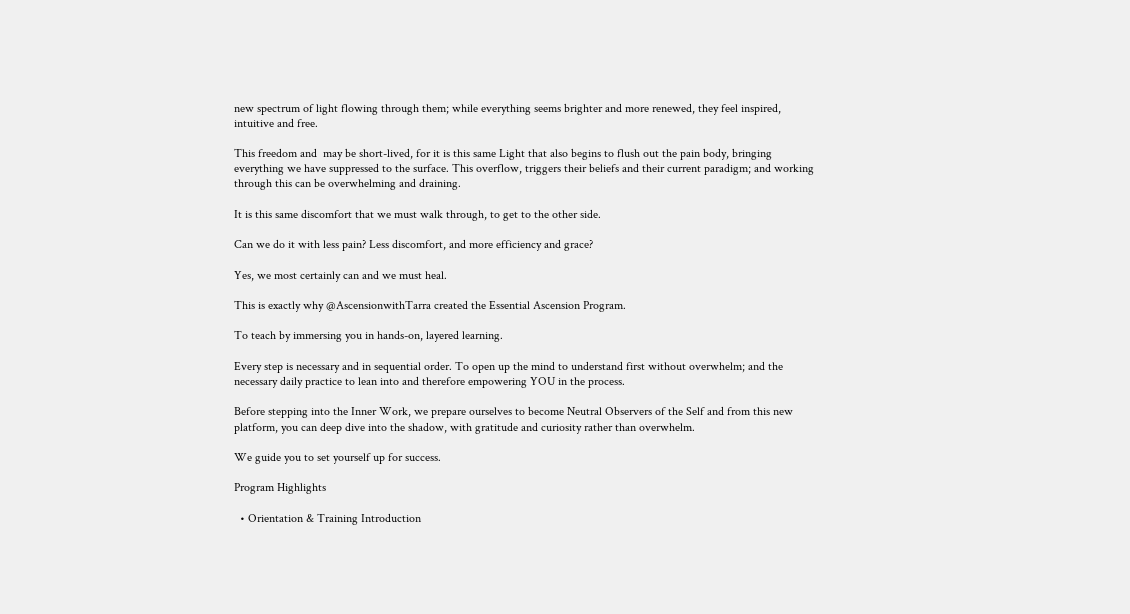new spectrum of light flowing through them; while everything seems brighter and more renewed, they feel inspired, intuitive and free.

This freedom and  may be short-lived, for it is this same Light that also begins to flush out the pain body, bringing everything we have suppressed to the surface. This overflow, triggers their beliefs and their current paradigm; and working through this can be overwhelming and draining.

It is this same discomfort that we must walk through, to get to the other side.

Can we do it with less pain? Less discomfort, and more efficiency and grace?

Yes, we most certainly can and we must heal.

This is exactly why @AscensionwithTarra created the Essential Ascension Program.

To teach by immersing you in hands-on, layered learning.

Every step is necessary and in sequential order. To open up the mind to understand first without overwhelm; and the necessary daily practice to lean into and therefore empowering YOU in the process.

Before stepping into the Inner Work, we prepare ourselves to become Neutral Observers of the Self and from this new platform, you can deep dive into the shadow, with gratitude and curiosity rather than overwhelm.

We guide you to set yourself up for success.

Program Highlights

  • Orientation & Training Introduction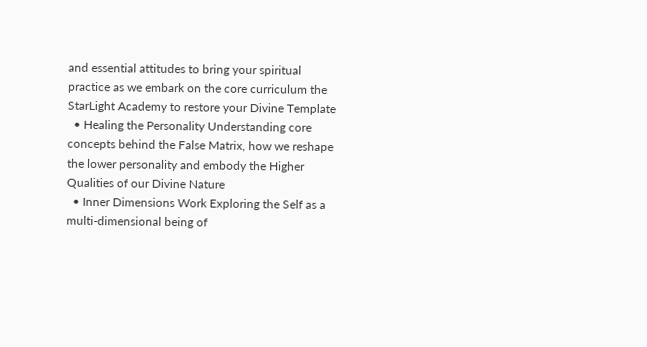and essential attitudes to bring your spiritual practice as we embark on the core curriculum the StarLight Academy to restore your Divine Template
  • Healing the Personality Understanding core concepts behind the False Matrix, how we reshape the lower personality and embody the Higher Qualities of our Divine Nature
  • Inner Dimensions Work Exploring the Self as a multi-dimensional being of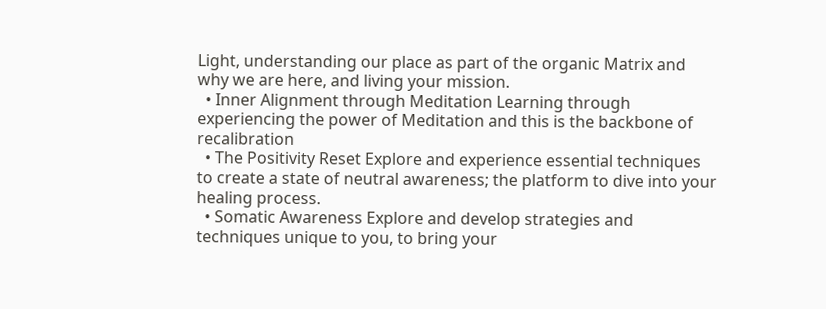Light, understanding our place as part of the organic Matrix and why we are here, and living your mission.
  • Inner Alignment through Meditation Learning through experiencing the power of Meditation and this is the backbone of recalibration
  • The Positivity Reset Explore and experience essential techniques to create a state of neutral awareness; the platform to dive into your healing process.
  • Somatic Awareness Explore and develop strategies and techniques unique to you, to bring your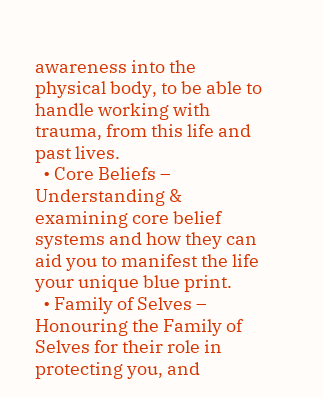awareness into the physical body, to be able to handle working with trauma, from this life and past lives.
  • Core Beliefs – Understanding & examining core belief systems and how they can aid you to manifest the life your unique blue print.
  • Family of Selves – Honouring the Family of Selves for their role in protecting you, and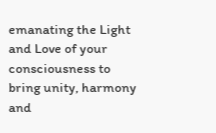emanating the Light and Love of your consciousness to bring unity, harmony and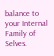balance to your Internal Family of Selves.